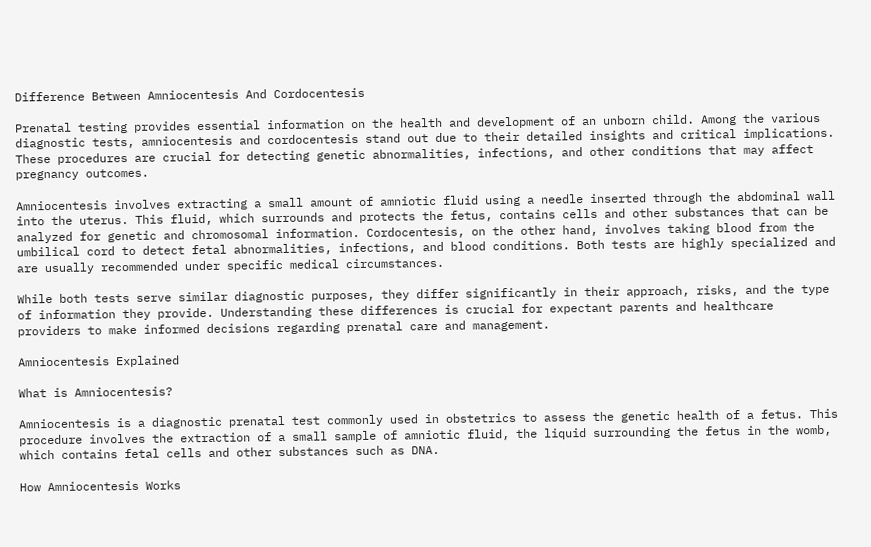Difference Between Amniocentesis And Cordocentesis

Prenatal testing provides essential information on the health and development of an unborn child. Among the various diagnostic tests, amniocentesis and cordocentesis stand out due to their detailed insights and critical implications. These procedures are crucial for detecting genetic abnormalities, infections, and other conditions that may affect pregnancy outcomes.

Amniocentesis involves extracting a small amount of amniotic fluid using a needle inserted through the abdominal wall into the uterus. This fluid, which surrounds and protects the fetus, contains cells and other substances that can be analyzed for genetic and chromosomal information. Cordocentesis, on the other hand, involves taking blood from the umbilical cord to detect fetal abnormalities, infections, and blood conditions. Both tests are highly specialized and are usually recommended under specific medical circumstances.

While both tests serve similar diagnostic purposes, they differ significantly in their approach, risks, and the type of information they provide. Understanding these differences is crucial for expectant parents and healthcare providers to make informed decisions regarding prenatal care and management.

Amniocentesis Explained

What is Amniocentesis?

Amniocentesis is a diagnostic prenatal test commonly used in obstetrics to assess the genetic health of a fetus. This procedure involves the extraction of a small sample of amniotic fluid, the liquid surrounding the fetus in the womb, which contains fetal cells and other substances such as DNA.

How Amniocentesis Works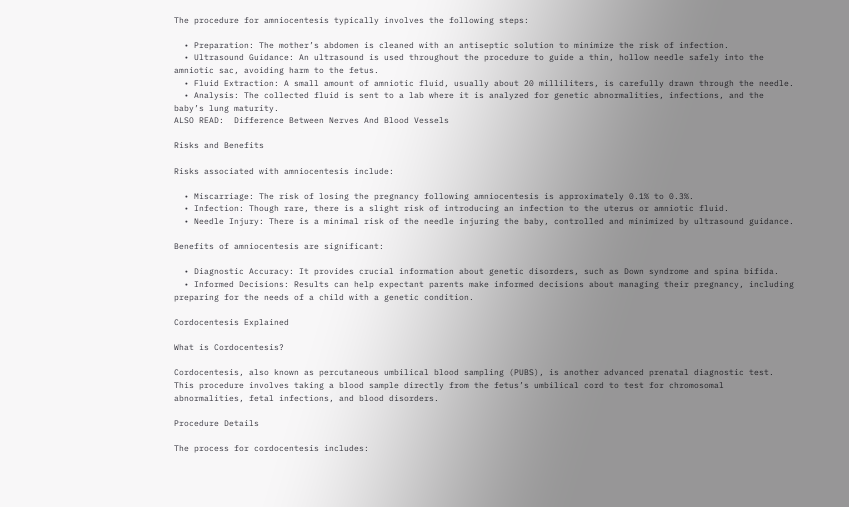The procedure for amniocentesis typically involves the following steps:

  • Preparation: The mother’s abdomen is cleaned with an antiseptic solution to minimize the risk of infection.
  • Ultrasound Guidance: An ultrasound is used throughout the procedure to guide a thin, hollow needle safely into the amniotic sac, avoiding harm to the fetus.
  • Fluid Extraction: A small amount of amniotic fluid, usually about 20 milliliters, is carefully drawn through the needle.
  • Analysis: The collected fluid is sent to a lab where it is analyzed for genetic abnormalities, infections, and the baby’s lung maturity.
ALSO READ:  Difference Between Nerves And Blood Vessels

Risks and Benefits

Risks associated with amniocentesis include:

  • Miscarriage: The risk of losing the pregnancy following amniocentesis is approximately 0.1% to 0.3%.
  • Infection: Though rare, there is a slight risk of introducing an infection to the uterus or amniotic fluid.
  • Needle Injury: There is a minimal risk of the needle injuring the baby, controlled and minimized by ultrasound guidance.

Benefits of amniocentesis are significant:

  • Diagnostic Accuracy: It provides crucial information about genetic disorders, such as Down syndrome and spina bifida.
  • Informed Decisions: Results can help expectant parents make informed decisions about managing their pregnancy, including preparing for the needs of a child with a genetic condition.

Cordocentesis Explained

What is Cordocentesis?

Cordocentesis, also known as percutaneous umbilical blood sampling (PUBS), is another advanced prenatal diagnostic test. This procedure involves taking a blood sample directly from the fetus’s umbilical cord to test for chromosomal abnormalities, fetal infections, and blood disorders.

Procedure Details

The process for cordocentesis includes: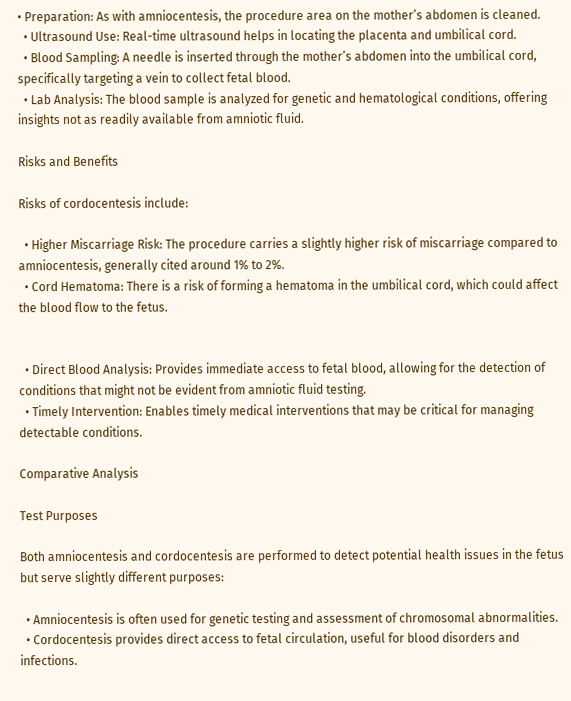• Preparation: As with amniocentesis, the procedure area on the mother’s abdomen is cleaned.
  • Ultrasound Use: Real-time ultrasound helps in locating the placenta and umbilical cord.
  • Blood Sampling: A needle is inserted through the mother’s abdomen into the umbilical cord, specifically targeting a vein to collect fetal blood.
  • Lab Analysis: The blood sample is analyzed for genetic and hematological conditions, offering insights not as readily available from amniotic fluid.

Risks and Benefits

Risks of cordocentesis include:

  • Higher Miscarriage Risk: The procedure carries a slightly higher risk of miscarriage compared to amniocentesis, generally cited around 1% to 2%.
  • Cord Hematoma: There is a risk of forming a hematoma in the umbilical cord, which could affect the blood flow to the fetus.


  • Direct Blood Analysis: Provides immediate access to fetal blood, allowing for the detection of conditions that might not be evident from amniotic fluid testing.
  • Timely Intervention: Enables timely medical interventions that may be critical for managing detectable conditions.

Comparative Analysis

Test Purposes

Both amniocentesis and cordocentesis are performed to detect potential health issues in the fetus but serve slightly different purposes:

  • Amniocentesis is often used for genetic testing and assessment of chromosomal abnormalities.
  • Cordocentesis provides direct access to fetal circulation, useful for blood disorders and infections.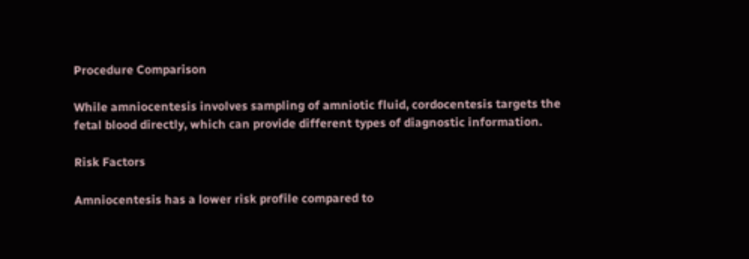Procedure Comparison

While amniocentesis involves sampling of amniotic fluid, cordocentesis targets the fetal blood directly, which can provide different types of diagnostic information.

Risk Factors

Amniocentesis has a lower risk profile compared to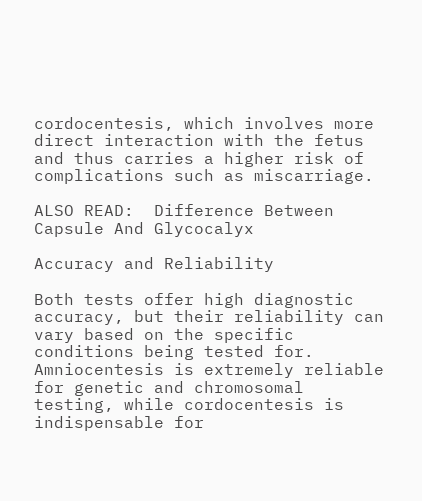cordocentesis, which involves more direct interaction with the fetus and thus carries a higher risk of complications such as miscarriage.

ALSO READ:  Difference Between Capsule And Glycocalyx

Accuracy and Reliability

Both tests offer high diagnostic accuracy, but their reliability can vary based on the specific conditions being tested for. Amniocentesis is extremely reliable for genetic and chromosomal testing, while cordocentesis is indispensable for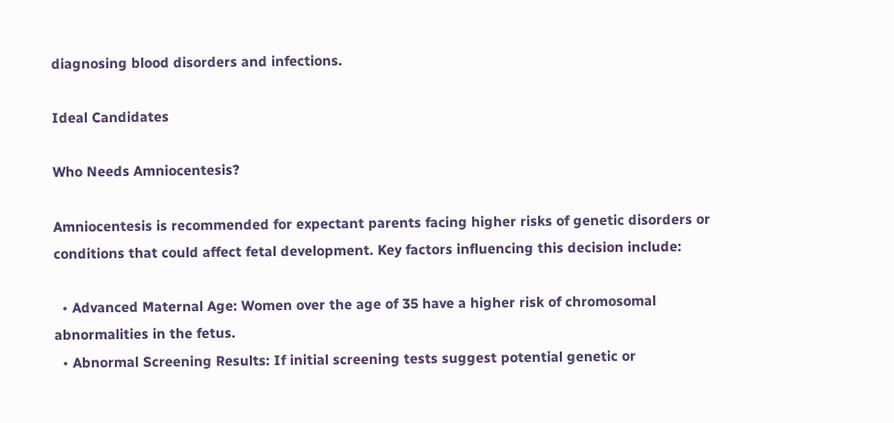diagnosing blood disorders and infections.

Ideal Candidates

Who Needs Amniocentesis?

Amniocentesis is recommended for expectant parents facing higher risks of genetic disorders or conditions that could affect fetal development. Key factors influencing this decision include:

  • Advanced Maternal Age: Women over the age of 35 have a higher risk of chromosomal abnormalities in the fetus.
  • Abnormal Screening Results: If initial screening tests suggest potential genetic or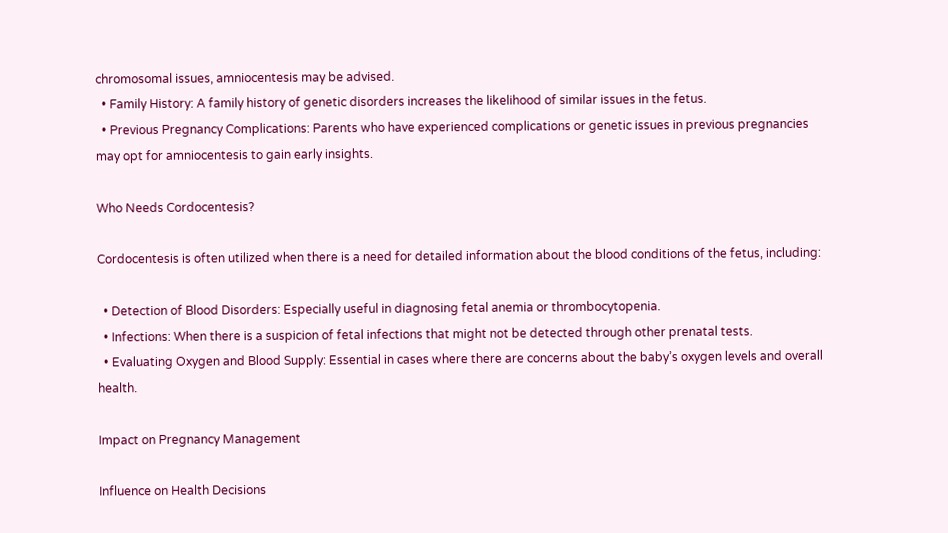chromosomal issues, amniocentesis may be advised.
  • Family History: A family history of genetic disorders increases the likelihood of similar issues in the fetus.
  • Previous Pregnancy Complications: Parents who have experienced complications or genetic issues in previous pregnancies may opt for amniocentesis to gain early insights.

Who Needs Cordocentesis?

Cordocentesis is often utilized when there is a need for detailed information about the blood conditions of the fetus, including:

  • Detection of Blood Disorders: Especially useful in diagnosing fetal anemia or thrombocytopenia.
  • Infections: When there is a suspicion of fetal infections that might not be detected through other prenatal tests.
  • Evaluating Oxygen and Blood Supply: Essential in cases where there are concerns about the baby’s oxygen levels and overall health.

Impact on Pregnancy Management

Influence on Health Decisions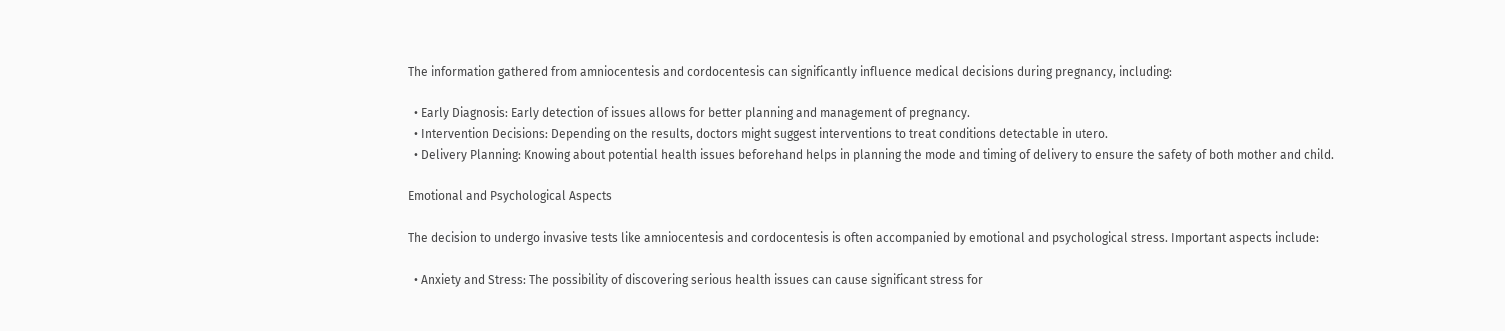The information gathered from amniocentesis and cordocentesis can significantly influence medical decisions during pregnancy, including:

  • Early Diagnosis: Early detection of issues allows for better planning and management of pregnancy.
  • Intervention Decisions: Depending on the results, doctors might suggest interventions to treat conditions detectable in utero.
  • Delivery Planning: Knowing about potential health issues beforehand helps in planning the mode and timing of delivery to ensure the safety of both mother and child.

Emotional and Psychological Aspects

The decision to undergo invasive tests like amniocentesis and cordocentesis is often accompanied by emotional and psychological stress. Important aspects include:

  • Anxiety and Stress: The possibility of discovering serious health issues can cause significant stress for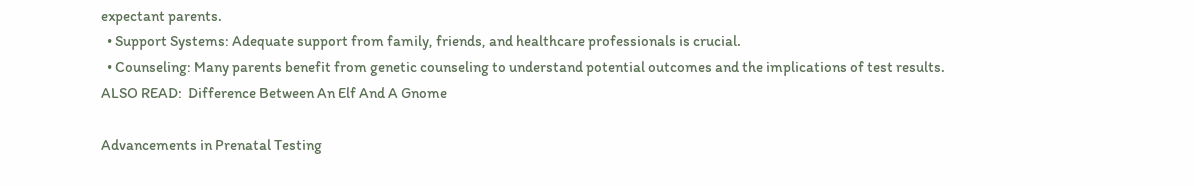expectant parents.
  • Support Systems: Adequate support from family, friends, and healthcare professionals is crucial.
  • Counseling: Many parents benefit from genetic counseling to understand potential outcomes and the implications of test results.
ALSO READ:  Difference Between An Elf And A Gnome

Advancements in Prenatal Testing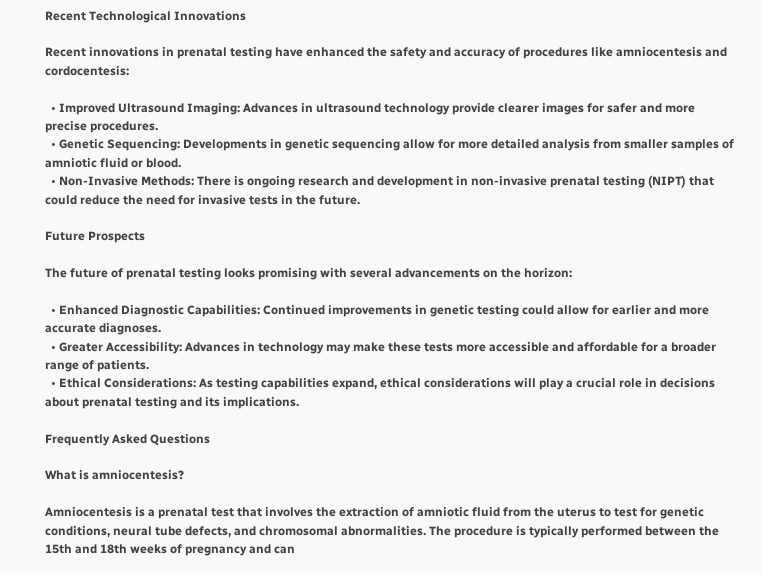Recent Technological Innovations

Recent innovations in prenatal testing have enhanced the safety and accuracy of procedures like amniocentesis and cordocentesis:

  • Improved Ultrasound Imaging: Advances in ultrasound technology provide clearer images for safer and more precise procedures.
  • Genetic Sequencing: Developments in genetic sequencing allow for more detailed analysis from smaller samples of amniotic fluid or blood.
  • Non-Invasive Methods: There is ongoing research and development in non-invasive prenatal testing (NIPT) that could reduce the need for invasive tests in the future.

Future Prospects

The future of prenatal testing looks promising with several advancements on the horizon:

  • Enhanced Diagnostic Capabilities: Continued improvements in genetic testing could allow for earlier and more accurate diagnoses.
  • Greater Accessibility: Advances in technology may make these tests more accessible and affordable for a broader range of patients.
  • Ethical Considerations: As testing capabilities expand, ethical considerations will play a crucial role in decisions about prenatal testing and its implications.

Frequently Asked Questions

What is amniocentesis?

Amniocentesis is a prenatal test that involves the extraction of amniotic fluid from the uterus to test for genetic conditions, neural tube defects, and chromosomal abnormalities. The procedure is typically performed between the 15th and 18th weeks of pregnancy and can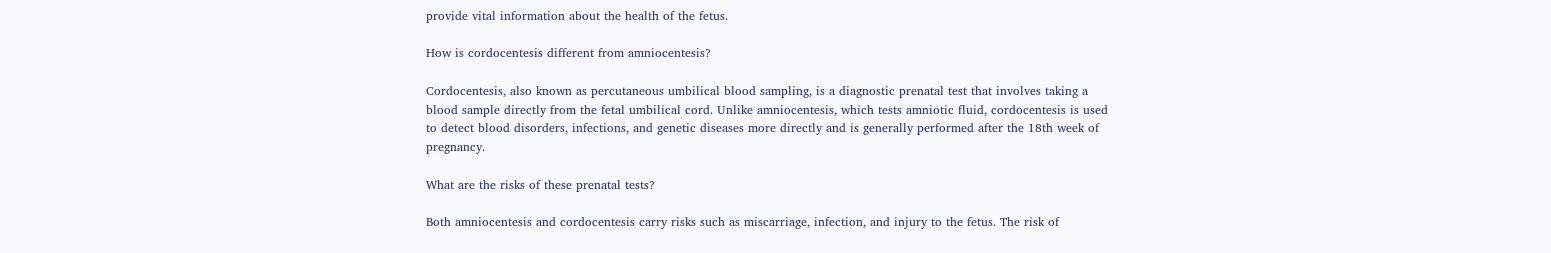provide vital information about the health of the fetus.

How is cordocentesis different from amniocentesis?

Cordocentesis, also known as percutaneous umbilical blood sampling, is a diagnostic prenatal test that involves taking a blood sample directly from the fetal umbilical cord. Unlike amniocentesis, which tests amniotic fluid, cordocentesis is used to detect blood disorders, infections, and genetic diseases more directly and is generally performed after the 18th week of pregnancy.

What are the risks of these prenatal tests?

Both amniocentesis and cordocentesis carry risks such as miscarriage, infection, and injury to the fetus. The risk of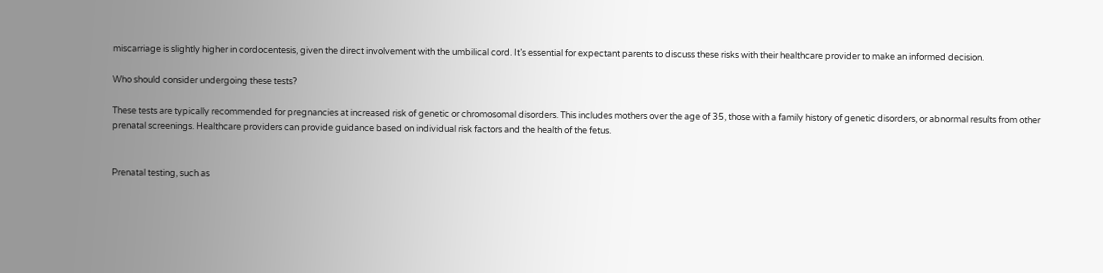miscarriage is slightly higher in cordocentesis, given the direct involvement with the umbilical cord. It’s essential for expectant parents to discuss these risks with their healthcare provider to make an informed decision.

Who should consider undergoing these tests?

These tests are typically recommended for pregnancies at increased risk of genetic or chromosomal disorders. This includes mothers over the age of 35, those with a family history of genetic disorders, or abnormal results from other prenatal screenings. Healthcare providers can provide guidance based on individual risk factors and the health of the fetus.


Prenatal testing, such as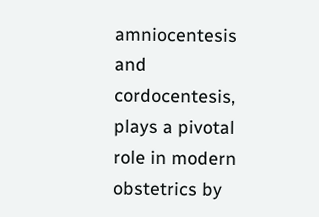amniocentesis and cordocentesis, plays a pivotal role in modern obstetrics by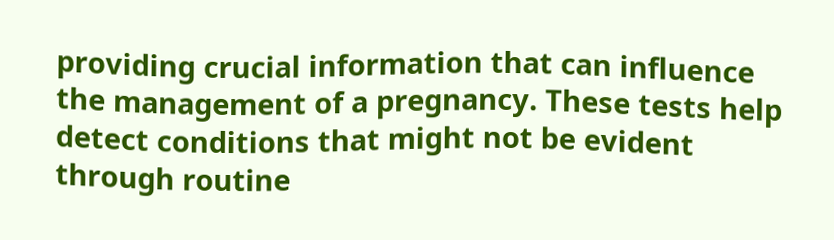providing crucial information that can influence the management of a pregnancy. These tests help detect conditions that might not be evident through routine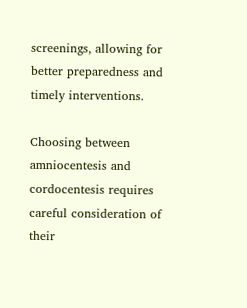screenings, allowing for better preparedness and timely interventions.

Choosing between amniocentesis and cordocentesis requires careful consideration of their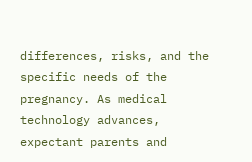differences, risks, and the specific needs of the pregnancy. As medical technology advances, expectant parents and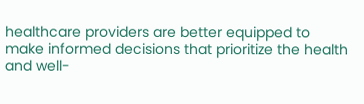healthcare providers are better equipped to make informed decisions that prioritize the health and well-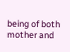being of both mother and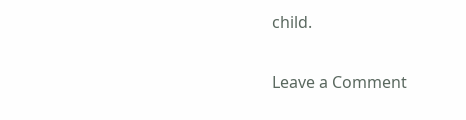child.

Leave a Comment